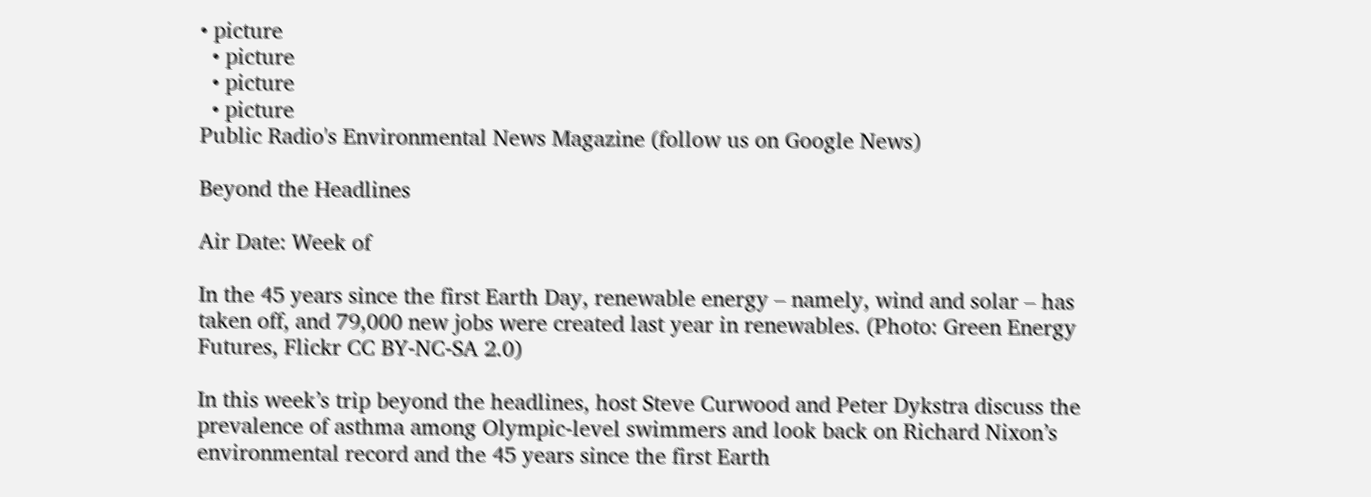• picture
  • picture
  • picture
  • picture
Public Radio's Environmental News Magazine (follow us on Google News)

Beyond the Headlines

Air Date: Week of

In the 45 years since the first Earth Day, renewable energy – namely, wind and solar – has taken off, and 79,000 new jobs were created last year in renewables. (Photo: Green Energy Futures, Flickr CC BY-NC-SA 2.0)

In this week’s trip beyond the headlines, host Steve Curwood and Peter Dykstra discuss the prevalence of asthma among Olympic-level swimmers and look back on Richard Nixon’s environmental record and the 45 years since the first Earth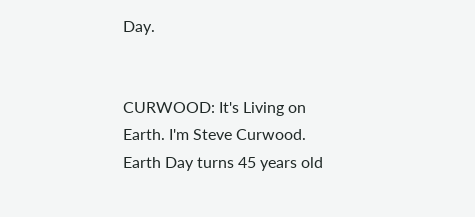Day.


CURWOOD: It's Living on Earth. I'm Steve Curwood. Earth Day turns 45 years old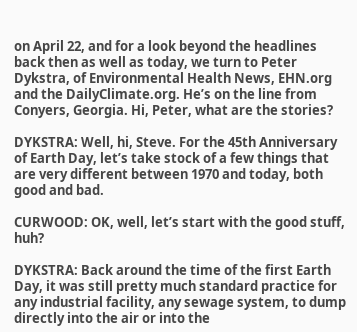on April 22, and for a look beyond the headlines back then as well as today, we turn to Peter Dykstra, of Environmental Health News, EHN.org and the DailyClimate.org. He’s on the line from Conyers, Georgia. Hi, Peter, what are the stories?

DYKSTRA: Well, hi, Steve. For the 45th Anniversary of Earth Day, let’s take stock of a few things that are very different between 1970 and today, both good and bad.

CURWOOD: OK, well, let’s start with the good stuff, huh?

DYKSTRA: Back around the time of the first Earth Day, it was still pretty much standard practice for any industrial facility, any sewage system, to dump directly into the air or into the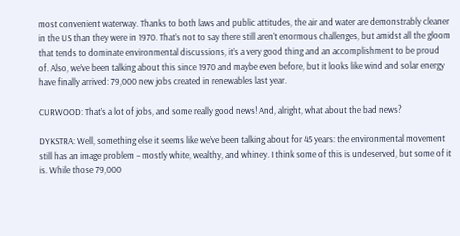most convenient waterway. Thanks to both laws and public attitudes, the air and water are demonstrably cleaner in the US than they were in 1970. That’s not to say there still aren’t enormous challenges, but amidst all the gloom that tends to dominate environmental discussions, it’s a very good thing and an accomplishment to be proud of. Also, we’ve been talking about this since 1970 and maybe even before, but it looks like wind and solar energy have finally arrived: 79,000 new jobs created in renewables last year.

CURWOOD: That’s a lot of jobs, and some really good news! And, alright, what about the bad news?

DYKSTRA: Well, something else it seems like we’ve been talking about for 45 years: the environmental movement still has an image problem – mostly white, wealthy, and whiney. I think some of this is undeserved, but some of it is. While those 79,000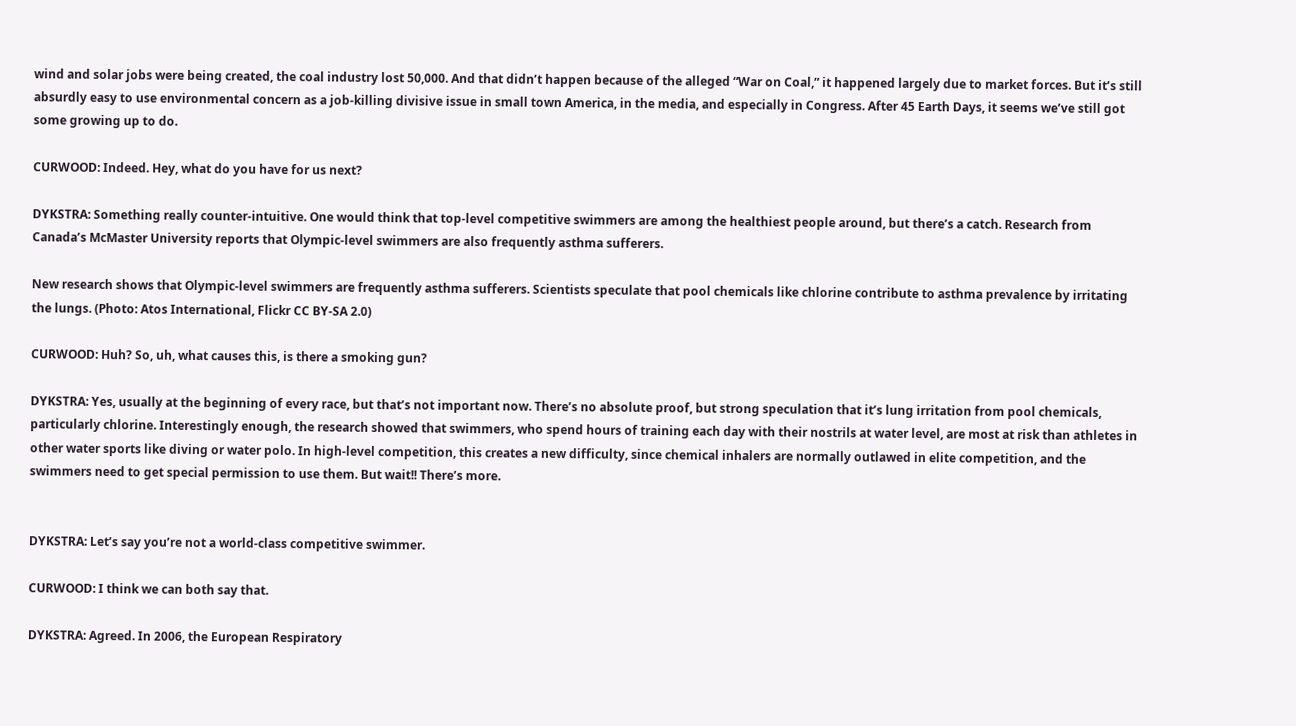wind and solar jobs were being created, the coal industry lost 50,000. And that didn’t happen because of the alleged “War on Coal,” it happened largely due to market forces. But it’s still absurdly easy to use environmental concern as a job-killing divisive issue in small town America, in the media, and especially in Congress. After 45 Earth Days, it seems we’ve still got some growing up to do.

CURWOOD: Indeed. Hey, what do you have for us next?

DYKSTRA: Something really counter-intuitive. One would think that top-level competitive swimmers are among the healthiest people around, but there’s a catch. Research from Canada’s McMaster University reports that Olympic-level swimmers are also frequently asthma sufferers.

New research shows that Olympic-level swimmers are frequently asthma sufferers. Scientists speculate that pool chemicals like chlorine contribute to asthma prevalence by irritating the lungs. (Photo: Atos International, Flickr CC BY-SA 2.0)

CURWOOD: Huh? So, uh, what causes this, is there a smoking gun?

DYKSTRA: Yes, usually at the beginning of every race, but that’s not important now. There’s no absolute proof, but strong speculation that it’s lung irritation from pool chemicals, particularly chlorine. Interestingly enough, the research showed that swimmers, who spend hours of training each day with their nostrils at water level, are most at risk than athletes in other water sports like diving or water polo. In high-level competition, this creates a new difficulty, since chemical inhalers are normally outlawed in elite competition, and the swimmers need to get special permission to use them. But wait!! There’s more.


DYKSTRA: Let’s say you’re not a world-class competitive swimmer.

CURWOOD: I think we can both say that.

DYKSTRA: Agreed. In 2006, the European Respiratory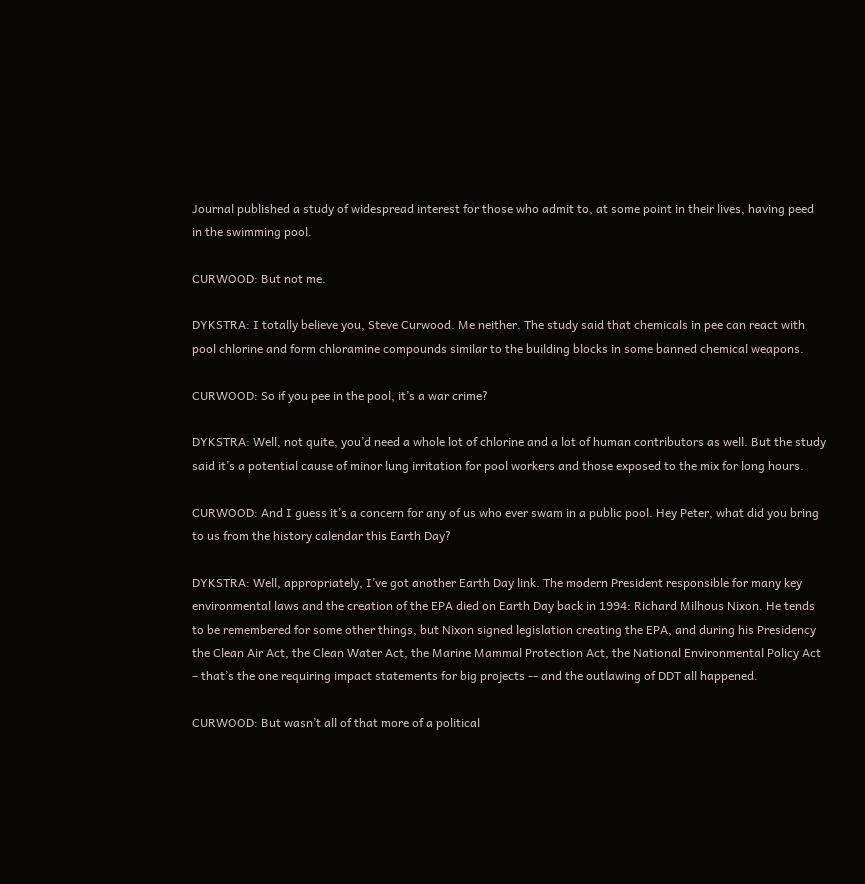Journal published a study of widespread interest for those who admit to, at some point in their lives, having peed in the swimming pool.

CURWOOD: But not me.

DYKSTRA: I totally believe you, Steve Curwood. Me neither. The study said that chemicals in pee can react with pool chlorine and form chloramine compounds similar to the building blocks in some banned chemical weapons.

CURWOOD: So if you pee in the pool, it’s a war crime?

DYKSTRA: Well, not quite, you’d need a whole lot of chlorine and a lot of human contributors as well. But the study said it’s a potential cause of minor lung irritation for pool workers and those exposed to the mix for long hours.

CURWOOD: And I guess it’s a concern for any of us who ever swam in a public pool. Hey Peter, what did you bring to us from the history calendar this Earth Day?

DYKSTRA: Well, appropriately, I’ve got another Earth Day link. The modern President responsible for many key environmental laws and the creation of the EPA died on Earth Day back in 1994: Richard Milhous Nixon. He tends to be remembered for some other things, but Nixon signed legislation creating the EPA, and during his Presidency the Clean Air Act, the Clean Water Act, the Marine Mammal Protection Act, the National Environmental Policy Act – that’s the one requiring impact statements for big projects -- and the outlawing of DDT all happened.

CURWOOD: But wasn’t all of that more of a political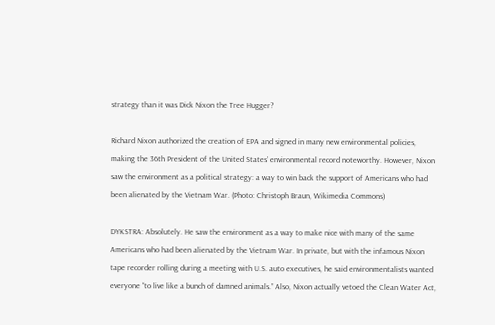strategy than it was Dick Nixon the Tree Hugger?

Richard Nixon authorized the creation of EPA and signed in many new environmental policies, making the 36th President of the United States’ environmental record noteworthy. However, Nixon saw the environment as a political strategy: a way to win back the support of Americans who had been alienated by the Vietnam War. (Photo: Christoph Braun, Wikimedia Commons)

DYKSTRA: Absolutely. He saw the environment as a way to make nice with many of the same Americans who had been alienated by the Vietnam War. In private, but with the infamous Nixon tape recorder rolling during a meeting with U.S. auto executives, he said environmentalists wanted everyone “to live like a bunch of damned animals.” Also, Nixon actually vetoed the Clean Water Act,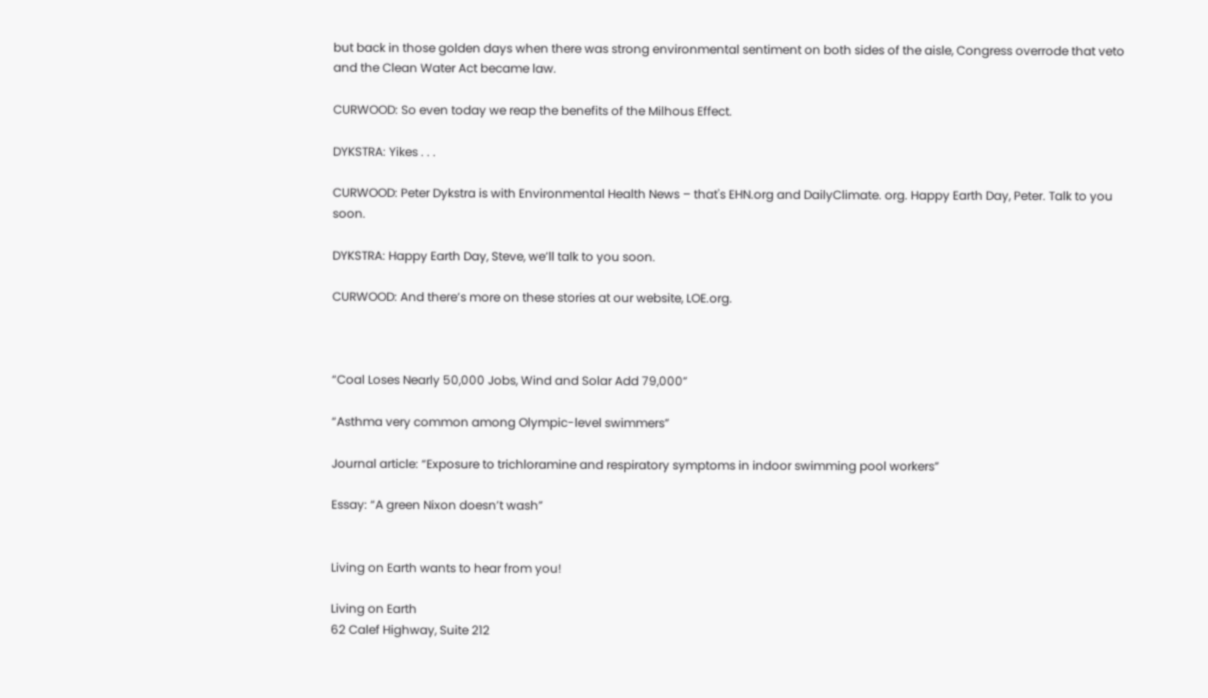but back in those golden days when there was strong environmental sentiment on both sides of the aisle, Congress overrode that veto and the Clean Water Act became law.

CURWOOD: So even today we reap the benefits of the Milhous Effect.

DYKSTRA: Yikes . . .

CURWOOD: Peter Dykstra is with Environmental Health News – that's EHN.org and DailyClimate. org. Happy Earth Day, Peter. Talk to you soon.

DYKSTRA: Happy Earth Day, Steve, we’ll talk to you soon.

CURWOOD: And there’s more on these stories at our website, LOE.org.



“Coal Loses Nearly 50,000 Jobs, Wind and Solar Add 79,000”

“Asthma very common among Olympic-level swimmers”

Journal article: “Exposure to trichloramine and respiratory symptoms in indoor swimming pool workers”

Essay: “A green Nixon doesn’t wash”


Living on Earth wants to hear from you!

Living on Earth
62 Calef Highway, Suite 212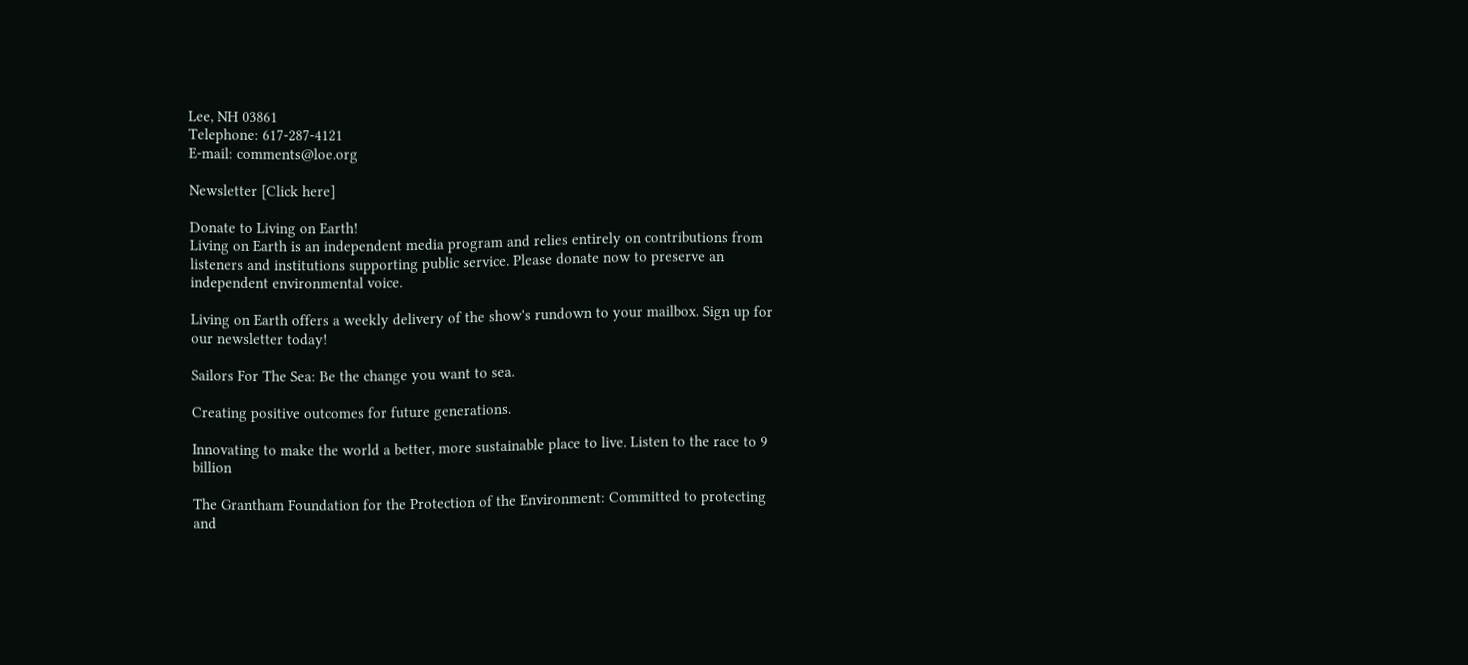Lee, NH 03861
Telephone: 617-287-4121
E-mail: comments@loe.org

Newsletter [Click here]

Donate to Living on Earth!
Living on Earth is an independent media program and relies entirely on contributions from listeners and institutions supporting public service. Please donate now to preserve an independent environmental voice.

Living on Earth offers a weekly delivery of the show's rundown to your mailbox. Sign up for our newsletter today!

Sailors For The Sea: Be the change you want to sea.

Creating positive outcomes for future generations.

Innovating to make the world a better, more sustainable place to live. Listen to the race to 9 billion

The Grantham Foundation for the Protection of the Environment: Committed to protecting and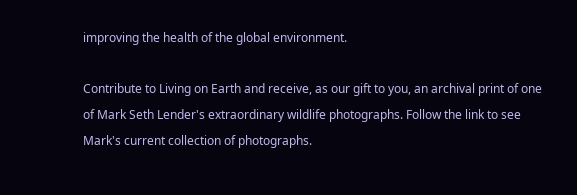improving the health of the global environment.

Contribute to Living on Earth and receive, as our gift to you, an archival print of one of Mark Seth Lender's extraordinary wildlife photographs. Follow the link to see Mark's current collection of photographs.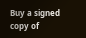Buy a signed copy of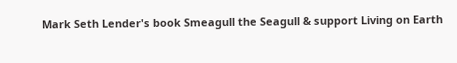Mark Seth Lender's book Smeagull the Seagull & support Living on Earth